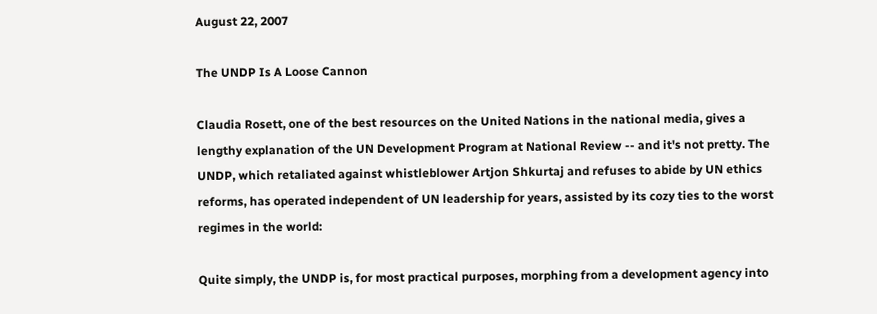August 22, 2007

The UNDP Is A Loose Cannon

Claudia Rosett, one of the best resources on the United Nations in the national media, gives a lengthy explanation of the UN Development Program at National Review -- and it's not pretty. The UNDP, which retaliated against whistleblower Artjon Shkurtaj and refuses to abide by UN ethics reforms, has operated independent of UN leadership for years, assisted by its cozy ties to the worst regimes in the world:

Quite simply, the UNDP is, for most practical purposes, morphing from a development agency into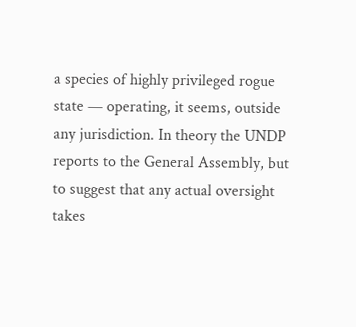a species of highly privileged rogue state — operating, it seems, outside any jurisdiction. In theory the UNDP reports to the General Assembly, but to suggest that any actual oversight takes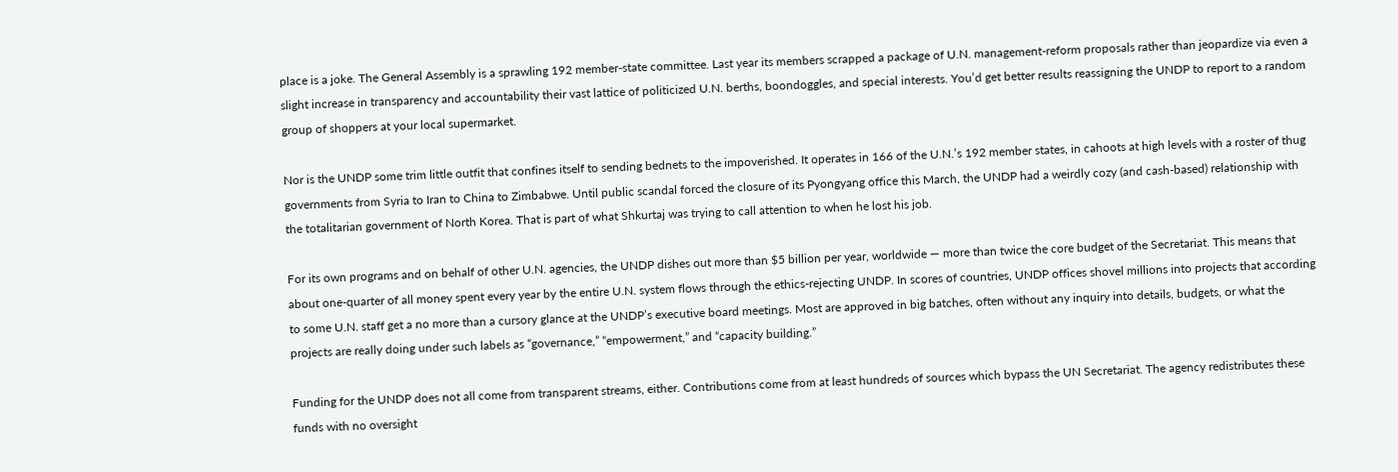place is a joke. The General Assembly is a sprawling 192 member-state committee. Last year its members scrapped a package of U.N. management-reform proposals rather than jeopardize via even a slight increase in transparency and accountability their vast lattice of politicized U.N. berths, boondoggles, and special interests. You’d get better results reassigning the UNDP to report to a random group of shoppers at your local supermarket.

Nor is the UNDP some trim little outfit that confines itself to sending bednets to the impoverished. It operates in 166 of the U.N.’s 192 member states, in cahoots at high levels with a roster of thug governments from Syria to Iran to China to Zimbabwe. Until public scandal forced the closure of its Pyongyang office this March, the UNDP had a weirdly cozy (and cash-based) relationship with the totalitarian government of North Korea. That is part of what Shkurtaj was trying to call attention to when he lost his job.

For its own programs and on behalf of other U.N. agencies, the UNDP dishes out more than $5 billion per year, worldwide — more than twice the core budget of the Secretariat. This means that about one-quarter of all money spent every year by the entire U.N. system flows through the ethics-rejecting UNDP. In scores of countries, UNDP offices shovel millions into projects that according to some U.N. staff get a no more than a cursory glance at the UNDP’s executive board meetings. Most are approved in big batches, often without any inquiry into details, budgets, or what the projects are really doing under such labels as “governance,” “empowerment,” and “capacity building.”

Funding for the UNDP does not all come from transparent streams, either. Contributions come from at least hundreds of sources which bypass the UN Secretariat. The agency redistributes these funds with no oversight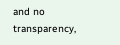and no transparency,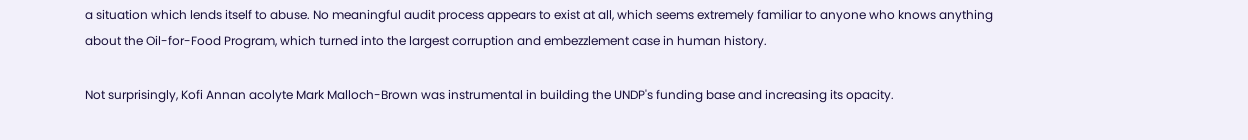a situation which lends itself to abuse. No meaningful audit process appears to exist at all, which seems extremely familiar to anyone who knows anything about the Oil-for-Food Program, which turned into the largest corruption and embezzlement case in human history.

Not surprisingly, Kofi Annan acolyte Mark Malloch-Brown was instrumental in building the UNDP's funding base and increasing its opacity.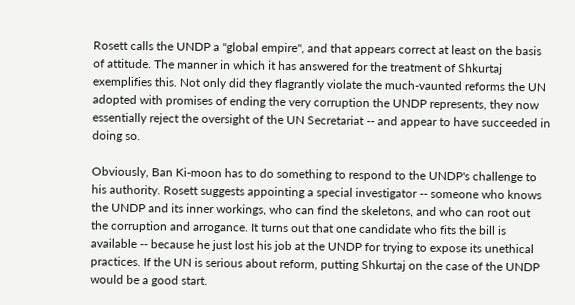Rosett calls the UNDP a "global empire", and that appears correct at least on the basis of attitude. The manner in which it has answered for the treatment of Shkurtaj exemplifies this. Not only did they flagrantly violate the much-vaunted reforms the UN adopted with promises of ending the very corruption the UNDP represents, they now essentially reject the oversight of the UN Secretariat -- and appear to have succeeded in doing so.

Obviously, Ban Ki-moon has to do something to respond to the UNDP's challenge to his authority. Rosett suggests appointing a special investigator -- someone who knows the UNDP and its inner workings, who can find the skeletons, and who can root out the corruption and arrogance. It turns out that one candidate who fits the bill is available -- because he just lost his job at the UNDP for trying to expose its unethical practices. If the UN is serious about reform, putting Shkurtaj on the case of the UNDP would be a good start.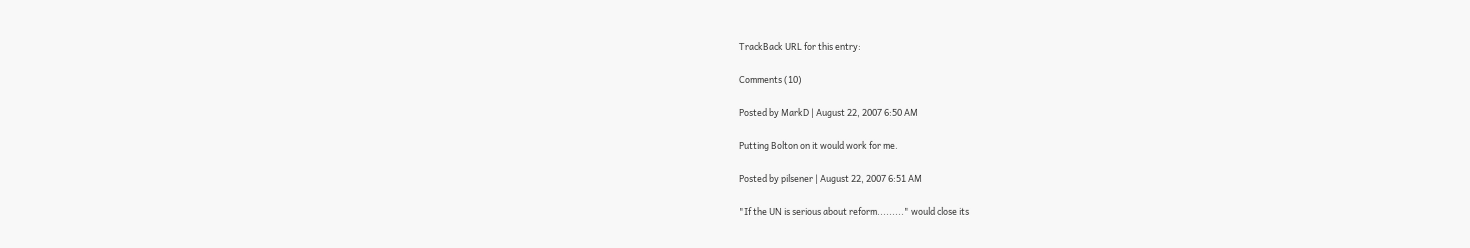TrackBack URL for this entry:

Comments (10)

Posted by MarkD | August 22, 2007 6:50 AM

Putting Bolton on it would work for me.

Posted by pilsener | August 22, 2007 6:51 AM

"If the UN is serious about reform........." would close its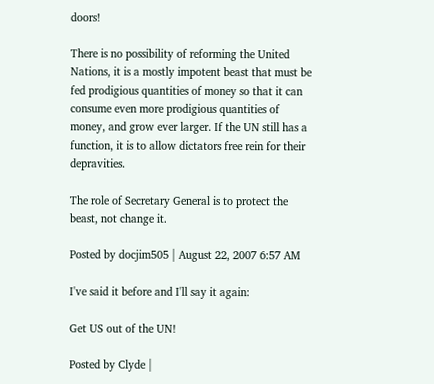doors!

There is no possibility of reforming the United Nations, it is a mostly impotent beast that must be fed prodigious quantities of money so that it can consume even more prodigious quantities of money, and grow ever larger. If the UN still has a function, it is to allow dictators free rein for their depravities.

The role of Secretary General is to protect the beast, not change it.

Posted by docjim505 | August 22, 2007 6:57 AM

I've said it before and I'll say it again:

Get US out of the UN!

Posted by Clyde |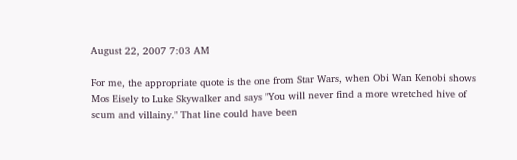August 22, 2007 7:03 AM

For me, the appropriate quote is the one from Star Wars, when Obi Wan Kenobi shows Mos Eisely to Luke Skywalker and says "You will never find a more wretched hive of scum and villainy." That line could have been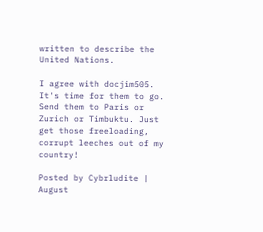written to describe the United Nations.

I agree with docjim505. It's time for them to go. Send them to Paris or Zurich or Timbuktu. Just get those freeloading, corrupt leeches out of my country!

Posted by Cybrludite | August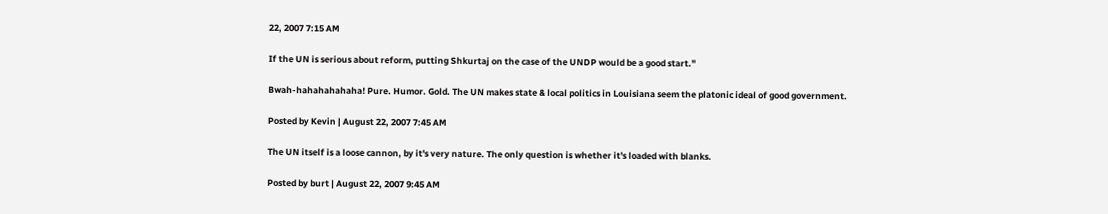22, 2007 7:15 AM

If the UN is serious about reform, putting Shkurtaj on the case of the UNDP would be a good start."

Bwah-hahahahahaha! Pure. Humor. Gold. The UN makes state & local politics in Louisiana seem the platonic ideal of good government.

Posted by Kevin | August 22, 2007 7:45 AM

The UN itself is a loose cannon, by it's very nature. The only question is whether it's loaded with blanks.

Posted by burt | August 22, 2007 9:45 AM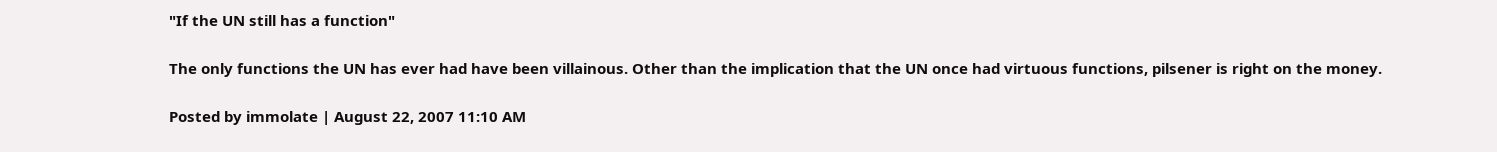"If the UN still has a function"

The only functions the UN has ever had have been villainous. Other than the implication that the UN once had virtuous functions, pilsener is right on the money.

Posted by immolate | August 22, 2007 11:10 AM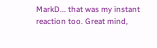MarkD... that was my instant reaction too. Great mind,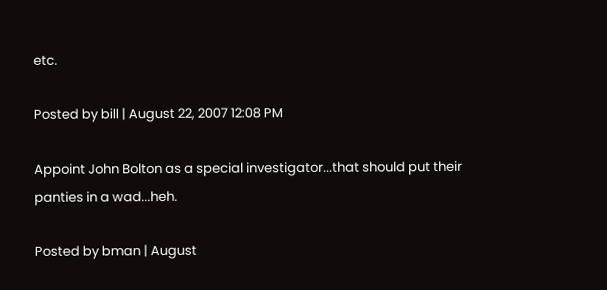etc.

Posted by bill | August 22, 2007 12:08 PM

Appoint John Bolton as a special investigator...that should put their panties in a wad...heh.

Posted by bman | August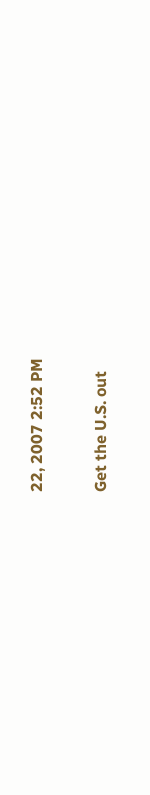22, 2007 2:52 PM

Get the U.S. out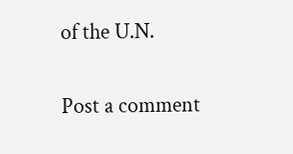of the U.N.

Post a comment